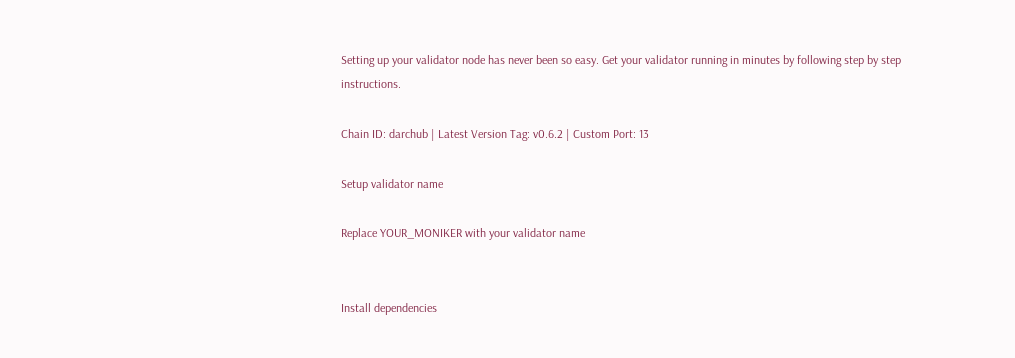Setting up your validator node has never been so easy. Get your validator running in minutes by following step by step instructions.

Chain ID: darchub | Latest Version Tag: v0.6.2 | Custom Port: 13

Setup validator name

Replace YOUR_MONIKER with your validator name


Install dependencies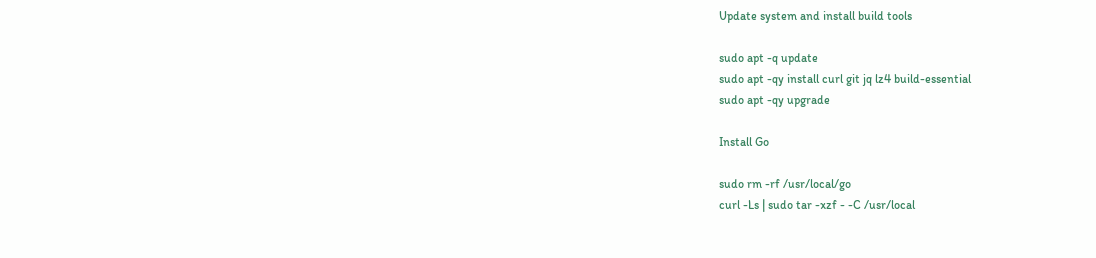Update system and install build tools

sudo apt -q update
sudo apt -qy install curl git jq lz4 build-essential
sudo apt -qy upgrade

Install Go

sudo rm -rf /usr/local/go
curl -Ls | sudo tar -xzf - -C /usr/local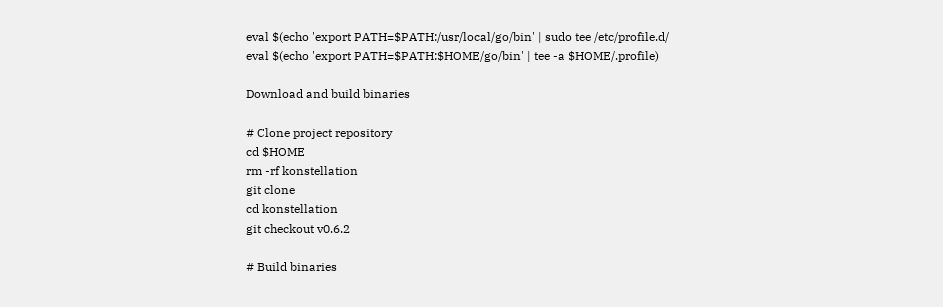eval $(echo 'export PATH=$PATH:/usr/local/go/bin' | sudo tee /etc/profile.d/
eval $(echo 'export PATH=$PATH:$HOME/go/bin' | tee -a $HOME/.profile)

Download and build binaries

# Clone project repository
cd $HOME
rm -rf konstellation
git clone
cd konstellation
git checkout v0.6.2

# Build binaries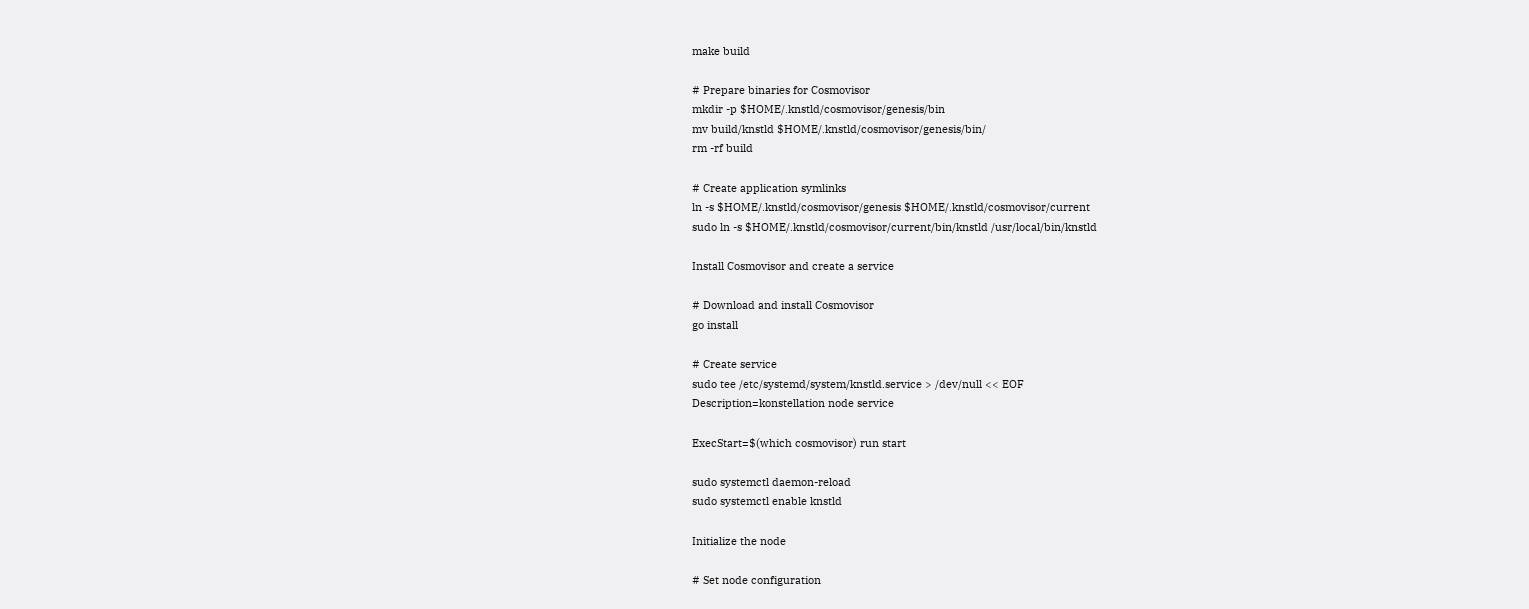make build

# Prepare binaries for Cosmovisor
mkdir -p $HOME/.knstld/cosmovisor/genesis/bin
mv build/knstld $HOME/.knstld/cosmovisor/genesis/bin/
rm -rf build

# Create application symlinks
ln -s $HOME/.knstld/cosmovisor/genesis $HOME/.knstld/cosmovisor/current
sudo ln -s $HOME/.knstld/cosmovisor/current/bin/knstld /usr/local/bin/knstld

Install Cosmovisor and create a service

# Download and install Cosmovisor
go install

# Create service
sudo tee /etc/systemd/system/knstld.service > /dev/null << EOF
Description=konstellation node service

ExecStart=$(which cosmovisor) run start

sudo systemctl daemon-reload
sudo systemctl enable knstld

Initialize the node

# Set node configuration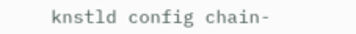knstld config chain-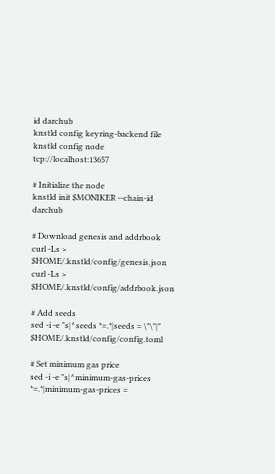id darchub
knstld config keyring-backend file
knstld config node tcp://localhost:13657

# Initialize the node
knstld init $MONIKER --chain-id darchub

# Download genesis and addrbook
curl -Ls > $HOME/.knstld/config/genesis.json
curl -Ls > $HOME/.knstld/config/addrbook.json

# Add seeds
sed -i -e "s|^seeds *=.*|seeds = \"\"|" $HOME/.knstld/config/config.toml

# Set minimum gas price
sed -i -e "s|^minimum-gas-prices *=.*|minimum-gas-prices =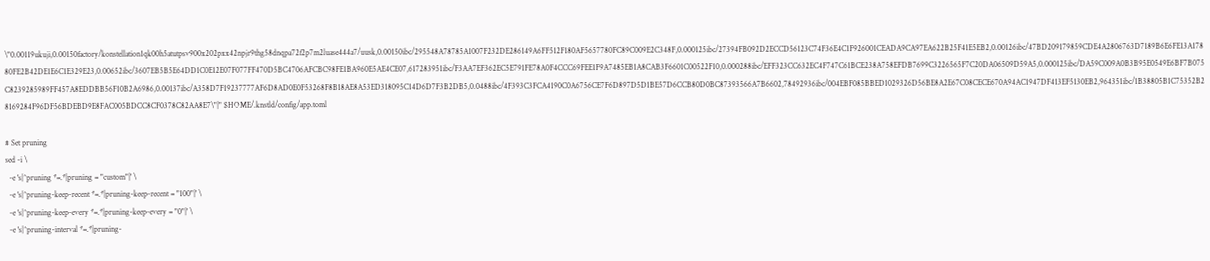\"0.00119ukuji,0.00150factory/konstellation1qk00h5atutpsv900x202pxx42npjr9thg58dnqpa72f2p7m2luase444a7/uusk,0.00150ibc/295548A78785A1007F232DE286149A6FF512F180AF5657780FC89C009E2C348F,0.000125ibc/27394FB092D2ECCD56123C74F36E4C1F926001CEADA9CA97EA622B25F41E5EB2,0.00126ibc/47BD209179859CDE4A2806763D7189B6E6FE13A17880FE2B42DE1E6C1E329E23,0.00652ibc/3607EB5B5E64DD1C0E12E07F077FF470D5BC4706AFCBC98FE1BA960E5AE4CE07,617283951ibc/F3AA7EF362EC5E791FE78A0F4CCC69FEE1F9A7485EB1A8CAB3F6601C00522F10,0.000288ibc/EFF323CC632EC4F747C61BCE238A758EFDB7699C3226565F7C20DA06509D59A5,0.000125ibc/DA59C009A0B3B95E0549E6BF7B075C8239285989FF457A8EDDBB56F10B2A6986,0.00137ibc/A358D7F19237777AF6D8AD0E0F53268F8B18AE8A53ED318095C14D6D7F3B2DB5,0.0488ibc/4F393C3FCA4190C0A6756CE7F6D897D5D1BE57D6CCB80D0BC87393566A7B6602,78492936ibc/004EBF085BBED1029326D56BE8A2E67C08CECE670A94AC1947DF413EF5130EB2,964351ibc/1B38805B1C75352B28169284F96DF56BDEBD9E8FAC005BDCC8CF0378C82AA8E7\"|" $HOME/.knstld/config/app.toml

# Set pruning
sed -i \
  -e 's|^pruning *=.*|pruning = "custom"|' \
  -e 's|^pruning-keep-recent *=.*|pruning-keep-recent = "100"|' \
  -e 's|^pruning-keep-every *=.*|pruning-keep-every = "0"|' \
  -e 's|^pruning-interval *=.*|pruning-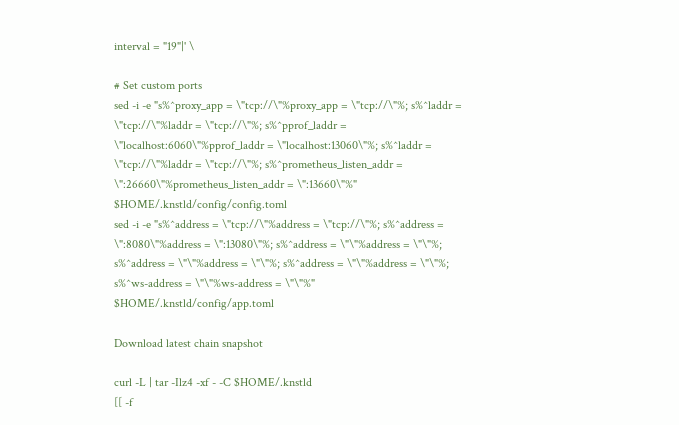interval = "19"|' \

# Set custom ports
sed -i -e "s%^proxy_app = \"tcp://\"%proxy_app = \"tcp://\"%; s%^laddr = \"tcp://\"%laddr = \"tcp://\"%; s%^pprof_laddr = \"localhost:6060\"%pprof_laddr = \"localhost:13060\"%; s%^laddr = \"tcp://\"%laddr = \"tcp://\"%; s%^prometheus_listen_addr = \":26660\"%prometheus_listen_addr = \":13660\"%" $HOME/.knstld/config/config.toml
sed -i -e "s%^address = \"tcp://\"%address = \"tcp://\"%; s%^address = \":8080\"%address = \":13080\"%; s%^address = \"\"%address = \"\"%; s%^address = \"\"%address = \"\"%; s%^address = \"\"%address = \"\"%; s%^ws-address = \"\"%ws-address = \"\"%" $HOME/.knstld/config/app.toml

Download latest chain snapshot

curl -L | tar -Ilz4 -xf - -C $HOME/.knstld
[[ -f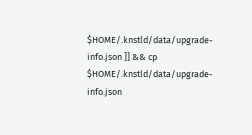$HOME/.knstld/data/upgrade-info.json ]] && cp $HOME/.knstld/data/upgrade-info.json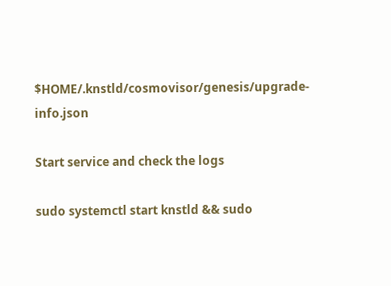$HOME/.knstld/cosmovisor/genesis/upgrade-info.json

Start service and check the logs

sudo systemctl start knstld && sudo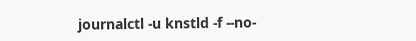journalctl -u knstld -f --no-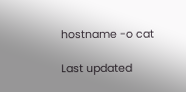hostname -o cat

Last updated